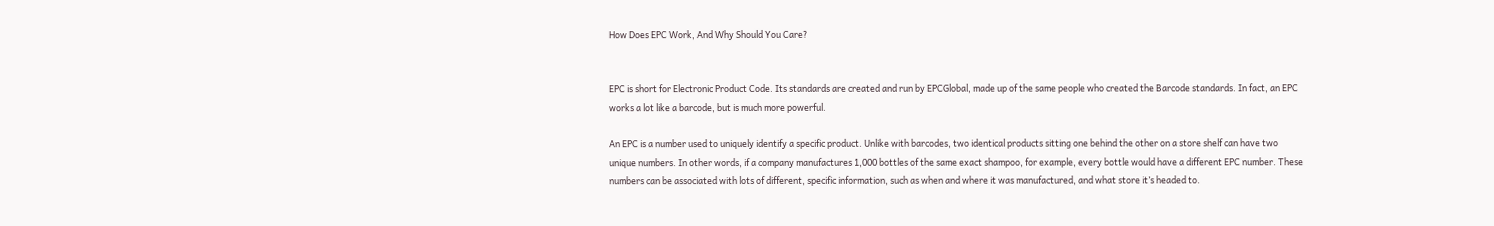How Does EPC Work, And Why Should You Care?


EPC is short for Electronic Product Code. Its standards are created and run by EPCGlobal, made up of the same people who created the Barcode standards. In fact, an EPC works a lot like a barcode, but is much more powerful.

An EPC is a number used to uniquely identify a specific product. Unlike with barcodes, two identical products sitting one behind the other on a store shelf can have two unique numbers. In other words, if a company manufactures 1,000 bottles of the same exact shampoo, for example, every bottle would have a different EPC number. These numbers can be associated with lots of different, specific information, such as when and where it was manufactured, and what store it’s headed to.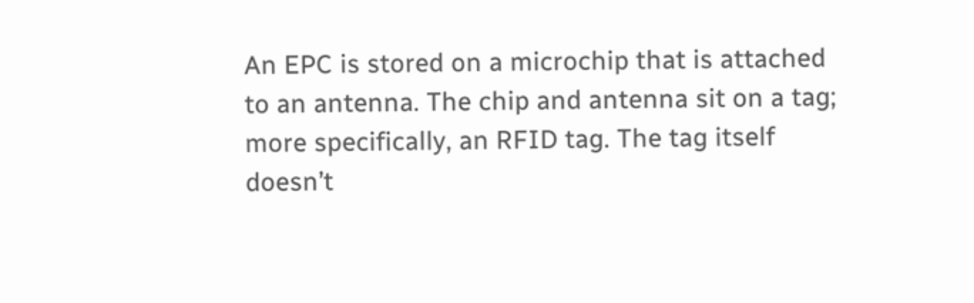An EPC is stored on a microchip that is attached to an antenna. The chip and antenna sit on a tag; more specifically, an RFID tag. The tag itself doesn’t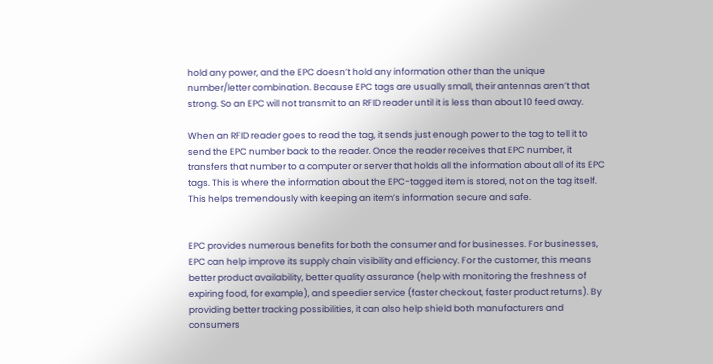hold any power, and the EPC doesn’t hold any information other than the unique number/letter combination. Because EPC tags are usually small, their antennas aren’t that strong. So an EPC will not transmit to an RFID reader until it is less than about 10 feed away.

When an RFID reader goes to read the tag, it sends just enough power to the tag to tell it to send the EPC number back to the reader. Once the reader receives that EPC number, it transfers that number to a computer or server that holds all the information about all of its EPC tags. This is where the information about the EPC-tagged item is stored, not on the tag itself. This helps tremendously with keeping an item’s information secure and safe.


EPC provides numerous benefits for both the consumer and for businesses. For businesses, EPC can help improve its supply chain visibility and efficiency. For the customer, this means better product availability, better quality assurance (help with monitoring the freshness of expiring food, for example), and speedier service (faster checkout, faster product returns). By providing better tracking possibilities, it can also help shield both manufacturers and consumers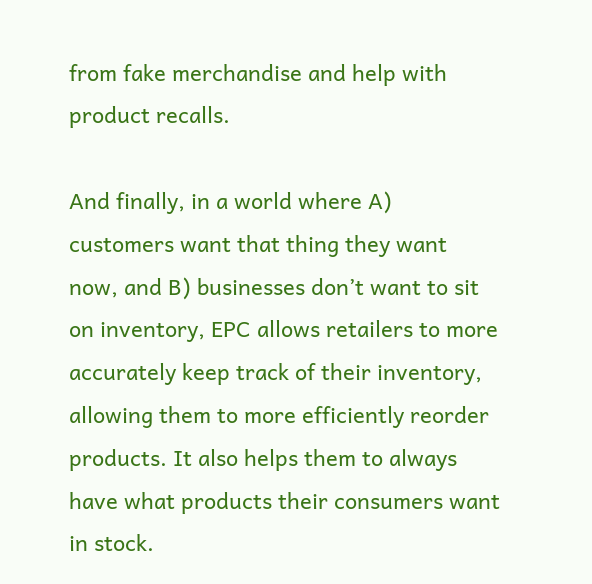from fake merchandise and help with product recalls.

And finally, in a world where A) customers want that thing they want now, and B) businesses don’t want to sit on inventory, EPC allows retailers to more accurately keep track of their inventory, allowing them to more efficiently reorder products. It also helps them to always have what products their consumers want in stock.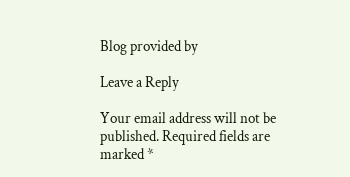Blog provided by

Leave a Reply

Your email address will not be published. Required fields are marked *